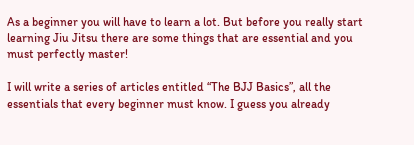As a beginner you will have to learn a lot. But before you really start learning Jiu Jitsu there are some things that are essential and you must perfectly master!

I will write a series of articles entitled “The BJJ Basics”, all the essentials that every beginner must know. I guess you already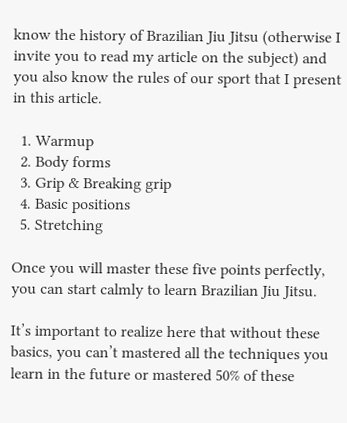know the history of Brazilian Jiu Jitsu (otherwise I invite you to read my article on the subject) and you also know the rules of our sport that I present in this article.

  1. Warmup
  2. Body forms
  3. Grip & Breaking grip
  4. Basic positions
  5. Stretching

Once you will master these five points perfectly, you can start calmly to learn Brazilian Jiu Jitsu.

It’s important to realize here that without these basics, you can’t mastered all the techniques you learn in the future or mastered 50% of these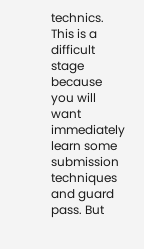technics. This is a difficult stage because you will want immediately learn some submission techniques and guard pass. But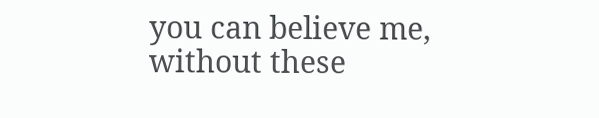you can believe me, without these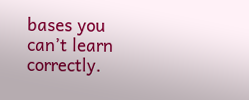bases you can’t learn correctly.